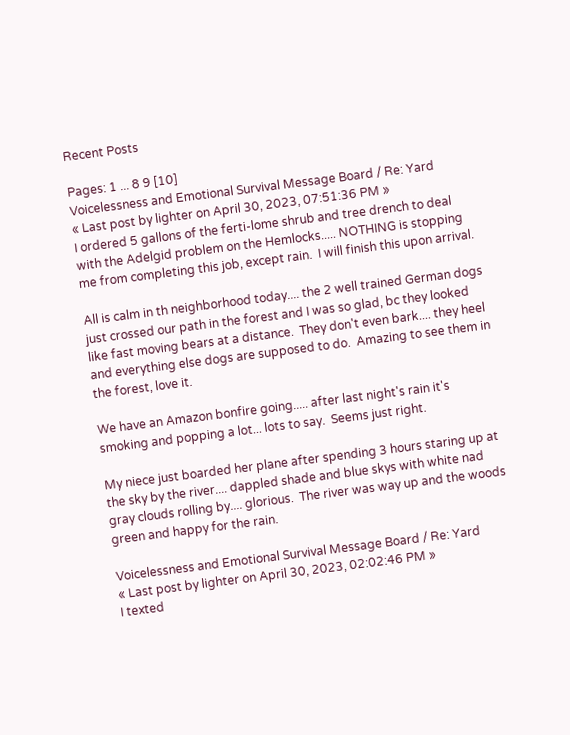Recent Posts

Pages: 1 ... 8 9 [10]
Voicelessness and Emotional Survival Message Board / Re: Yard
« Last post by lighter on April 30, 2023, 07:51:36 PM »
I ordered 5 gallons of the ferti-lome shrub and tree drench to deal with the Adelgid problem on the Hemlocks..... NOTHING is stopping me from completing this job, except rain.  I will finish this upon arrival.

All is calm in th neighborhood today.... the 2 well trained German dogs just crossed our path in the forest and I was so glad, bc they looked like fast moving bears at a distance.  They don't even bark.... they heel and everything else dogs are supposed to do.  Amazing to see them in the forest, love it.

We have an Amazon bonfire going..... after last night's rain it's smoking and popping a lot... lots to say.  Seems just right.

My niece just boarded her plane after spending 3 hours staring up at the sky by the river.... dappled shade and blue skys with white nad gray clouds rolling by.... glorious.  The river was way up and the woods green and happy for the rain.

Voicelessness and Emotional Survival Message Board / Re: Yard
« Last post by lighter on April 30, 2023, 02:02:46 PM »
I texted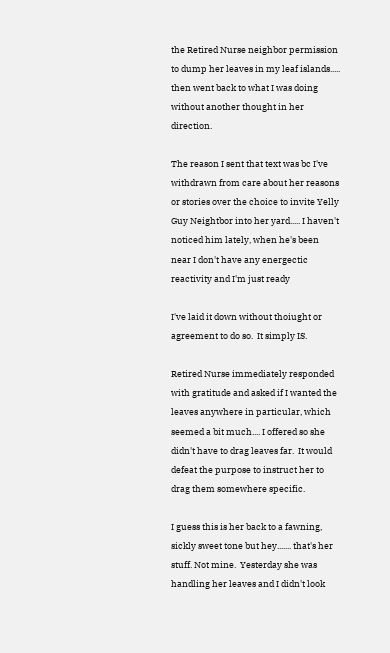the Retired Nurse neighbor permission to dump her leaves in my leaf islands..... then went back to what I was doing without another thought in her direction.

The reason I sent that text was bc I've withdrawn from care about her reasons or stories over the choice to invite Yelly Guy Neightbor into her yard..... I haven't noticed him lately, when he's been near I don't have any energectic reactivity and I'm just ready

I've laid it down without thoiught or agreement to do so.  It simply IS.

Retired Nurse immediately responded with gratitude and asked if I wanted the leaves anywhere in particular, which seemed a bit much.... I offered so she didn't have to drag leaves far.  It would defeat the purpose to instruct her to drag them somewhere specific.

I guess this is her back to a fawning, sickly sweet tone but hey....... that's her stuff. Not mine.  Yesterday she was handling her leaves and I didn't look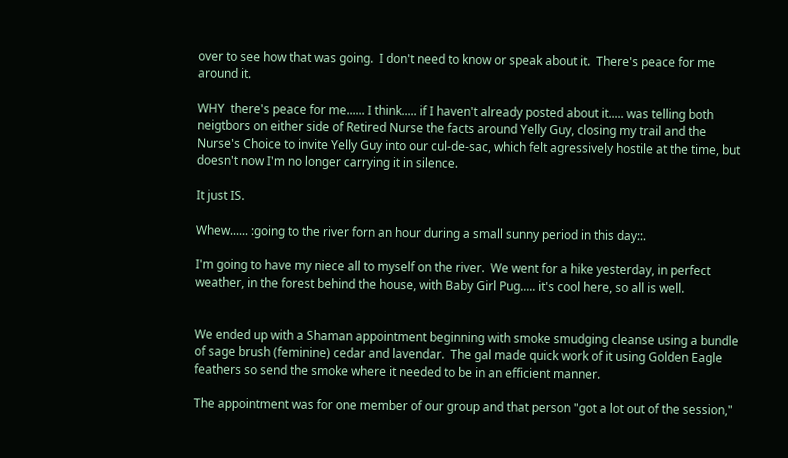over to see how that was going.  I don't need to know or speak about it.  There's peace for me around it.

WHY  there's peace for me...... I think..... if I haven't already posted about it..... was telling both neigtbors on either side of Retired Nurse the facts around Yelly Guy, closing my trail and the Nurse's Choice to invite Yelly Guy into our cul-de-sac, which felt agressively hostile at the time, but doesn't now I'm no longer carrying it in silence.

It just IS.

Whew...... :going to the river forn an hour during a small sunny period in this day::.

I'm going to have my niece all to myself on the river.  We went for a hike yesterday, in perfect weather, in the forest behind the house, with Baby Girl Pug..... it's cool here, so all is well.


We ended up with a Shaman appointment beginning with smoke smudging cleanse using a bundle of sage brush (feminine) cedar and lavendar.  The gal made quick work of it using Golden Eagle feathers so send the smoke where it needed to be in an efficient manner.

The appointment was for one member of our group and that person "got a lot out of the session,"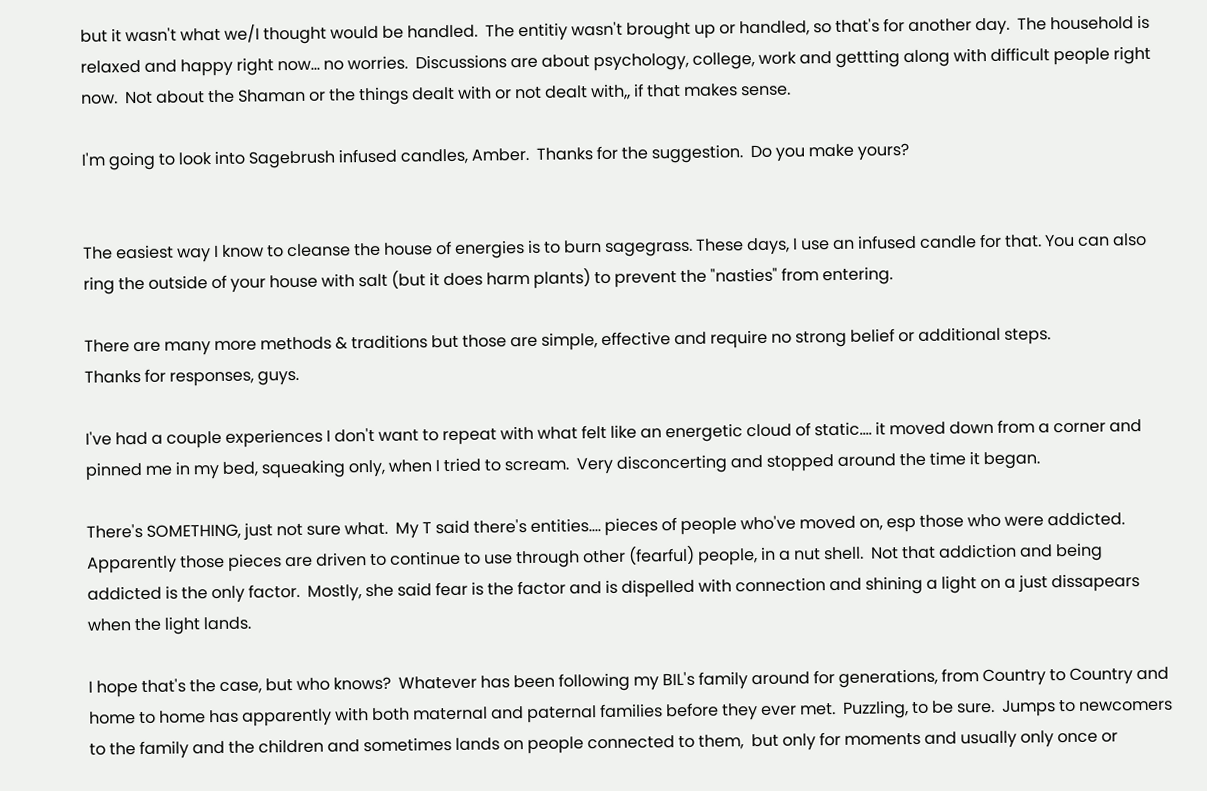but it wasn't what we/I thought would be handled.  The entitiy wasn't brought up or handled, so that's for another day.  The household is relaxed and happy right now... no worries.  Discussions are about psychology, college, work and gettting along with difficult people right now.  Not about the Shaman or the things dealt with or not dealt with,, if that makes sense.

I'm going to look into Sagebrush infused candles, Amber.  Thanks for the suggestion.  Do you make yours?


The easiest way I know to cleanse the house of energies is to burn sagegrass. These days, I use an infused candle for that. You can also ring the outside of your house with salt (but it does harm plants) to prevent the "nasties" from entering.

There are many more methods & traditions but those are simple, effective and require no strong belief or additional steps.
Thanks for responses, guys.

I've had a couple experiences I don't want to repeat with what felt like an energetic cloud of static.... it moved down from a corner and pinned me in my bed, squeaking only, when I tried to scream.  Very disconcerting and stopped around the time it began.

There's SOMETHING, just not sure what.  My T said there's entities.... pieces of people who've moved on, esp those who were addicted.  Apparently those pieces are driven to continue to use through other (fearful) people, in a nut shell.  Not that addiction and being addicted is the only factor.  Mostly, she said fear is the factor and is dispelled with connection and shining a light on a just dissapears when the light lands.

I hope that's the case, but who knows?  Whatever has been following my BIL's family around for generations, from Country to Country and home to home has apparently with both maternal and paternal families before they ever met.  Puzzling, to be sure.  Jumps to newcomers to the family and the children and sometimes lands on people connected to them,  but only for moments and usually only once or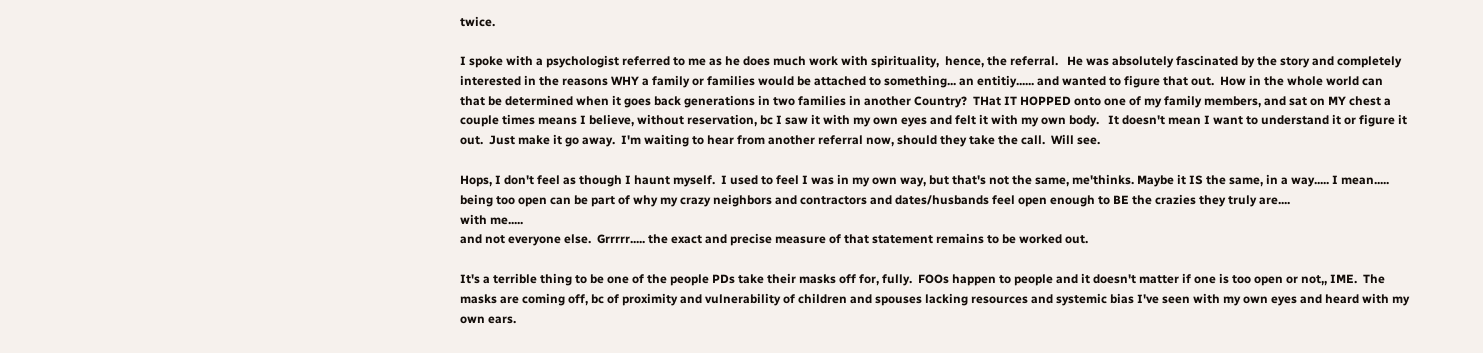twice.

I spoke with a psychologist referred to me as he does much work with spirituality,  hence, the referral.   He was absolutely fascinated by the story and completely interested in the reasons WHY a family or families would be attached to something... an entitiy...... and wanted to figure that out.  How in the whole world can that be determined when it goes back generations in two families in another Country?  THat IT HOPPED onto one of my family members, and sat on MY chest a couple times means I believe, without reservation, bc I saw it with my own eyes and felt it with my own body.   It doesn't mean I want to understand it or figure it out.  Just make it go away.  I'm waiting to hear from another referral now, should they take the call.  Will see.

Hops, I don't feel as though I haunt myself.  I used to feel I was in my own way, but that's not the same, me'thinks. Maybe it IS the same, in a way..... I mean..... being too open can be part of why my crazy neighbors and contractors and dates/husbands feel open enough to BE the crazies they truly are....
with me.....
and not everyone else.  Grrrrr..... the exact and precise measure of that statement remains to be worked out.

It's a terrible thing to be one of the people PDs take their masks off for, fully.  FOOs happen to people and it doesn't matter if one is too open or not,, IME.  The masks are coming off, bc of proximity and vulnerability of children and spouses lacking resources and systemic bias I've seen with my own eyes and heard with my own ears.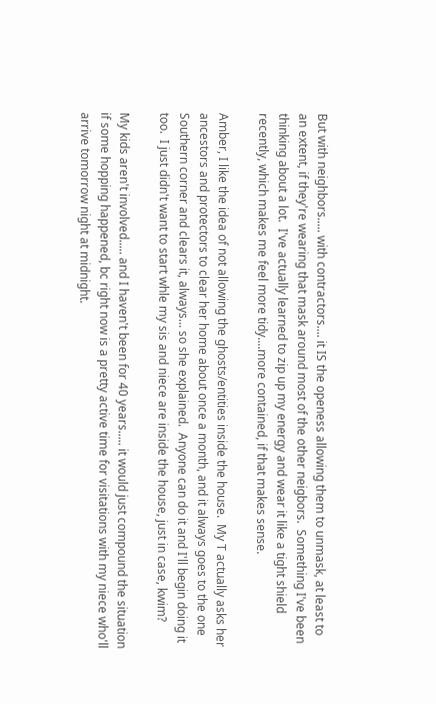But with neighbors..... with contractors.... it IS the openess allowing them to unmask, at least to an extent, if they're wearing that mask around most of the other neigbors.  Something I've been thinking about a lot.  I've actually learned to zip up my energy and wear it like a tight shield recently, which makes me feel more tidy....more contained, if that makes sense.

Amber, I like the idea of not allowing the ghosts/entities inside the house.  My T actually asks her ancestors and protectors to clear her home about once a month, and it always goes to the one Southern corner and clears it, always... so she explained.  Anyone can do it and I'll begin doing it too.  I just didn't want to start whle my sis and niece are inside the house, just in case, kwim?

My kids aren't involved..... and I haven't been for 40 years..... it would just compound the situation if some hopping happened, bc right now is a pretty active time for visitations with my niece who'll arrive tomorrow night at midnight.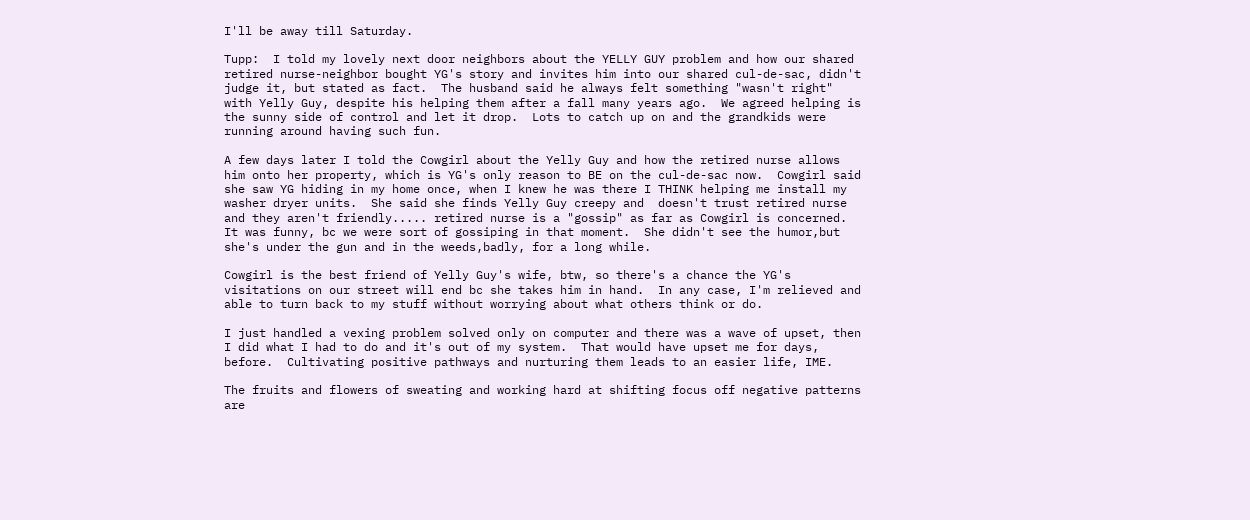I'll be away till Saturday.

Tupp:  I told my lovely next door neighbors about the YELLY GUY problem and how our shared retired nurse-neighbor bought YG's story and invites him into our shared cul-de-sac, didn't judge it, but stated as fact.  The husband said he always felt something "wasn't right" with Yelly Guy, despite his helping them after a fall many years ago.  We agreed helping is the sunny side of control and let it drop.  Lots to catch up on and the grandkids were running around having such fun.

A few days later I told the Cowgirl about the Yelly Guy and how the retired nurse allows him onto her property, which is YG's only reason to BE on the cul-de-sac now.  Cowgirl said she saw YG hiding in my home once, when I knew he was there I THINK helping me install my washer dryer units.  She said she finds Yelly Guy creepy and  doesn't trust retired nurse and they aren't friendly..... retired nurse is a "gossip" as far as Cowgirl is concerned.   It was funny, bc we were sort of gossiping in that moment.  She didn't see the humor,but she's under the gun and in the weeds,badly, for a long while.

Cowgirl is the best friend of Yelly Guy's wife, btw, so there's a chance the YG's visitations on our street will end bc she takes him in hand.  In any case, I'm relieved and able to turn back to my stuff without worrying about what others think or do.

I just handled a vexing problem solved only on computer and there was a wave of upset, then I did what I had to do and it's out of my system.  That would have upset me for days, before.  Cultivating positive pathways and nurturing them leads to an easier life, IME.

The fruits and flowers of sweating and working hard at shifting focus off negative patterns are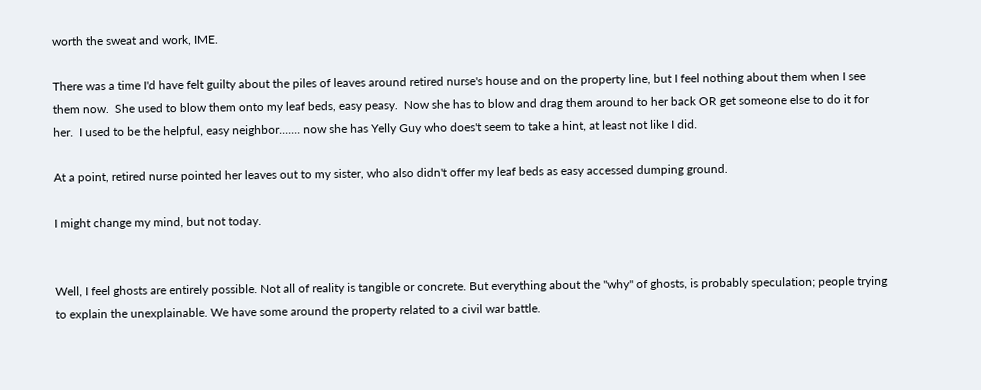worth the sweat and work, IME.

There was a time I'd have felt guilty about the piles of leaves around retired nurse's house and on the property line, but I feel nothing about them when I see them now.  She used to blow them onto my leaf beds, easy peasy.  Now she has to blow and drag them around to her back OR get someone else to do it for her.  I used to be the helpful, easy neighbor....... now she has Yelly Guy who does't seem to take a hint, at least not like I did.

At a point, retired nurse pointed her leaves out to my sister, who also didn't offer my leaf beds as easy accessed dumping ground.

I might change my mind, but not today.


Well, I feel ghosts are entirely possible. Not all of reality is tangible or concrete. But everything about the "why" of ghosts, is probably speculation; people trying to explain the unexplainable. We have some around the property related to a civil war battle.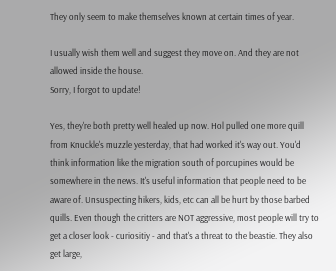They only seem to make themselves known at certain times of year.

I usually wish them well and suggest they move on. And they are not allowed inside the house.
Sorry, I forgot to update!

Yes, they're both pretty well healed up now. Hol pulled one more quill from Knuckle's muzzle yesterday, that had worked it's way out. You'd think information like the migration south of porcupines would be somewhere in the news. It's useful information that people need to be aware of. Unsuspecting hikers, kids, etc can all be hurt by those barbed quills. Even though the critters are NOT aggressive, most people will try to get a closer look - curiositiy - and that's a threat to the beastie. They also get large,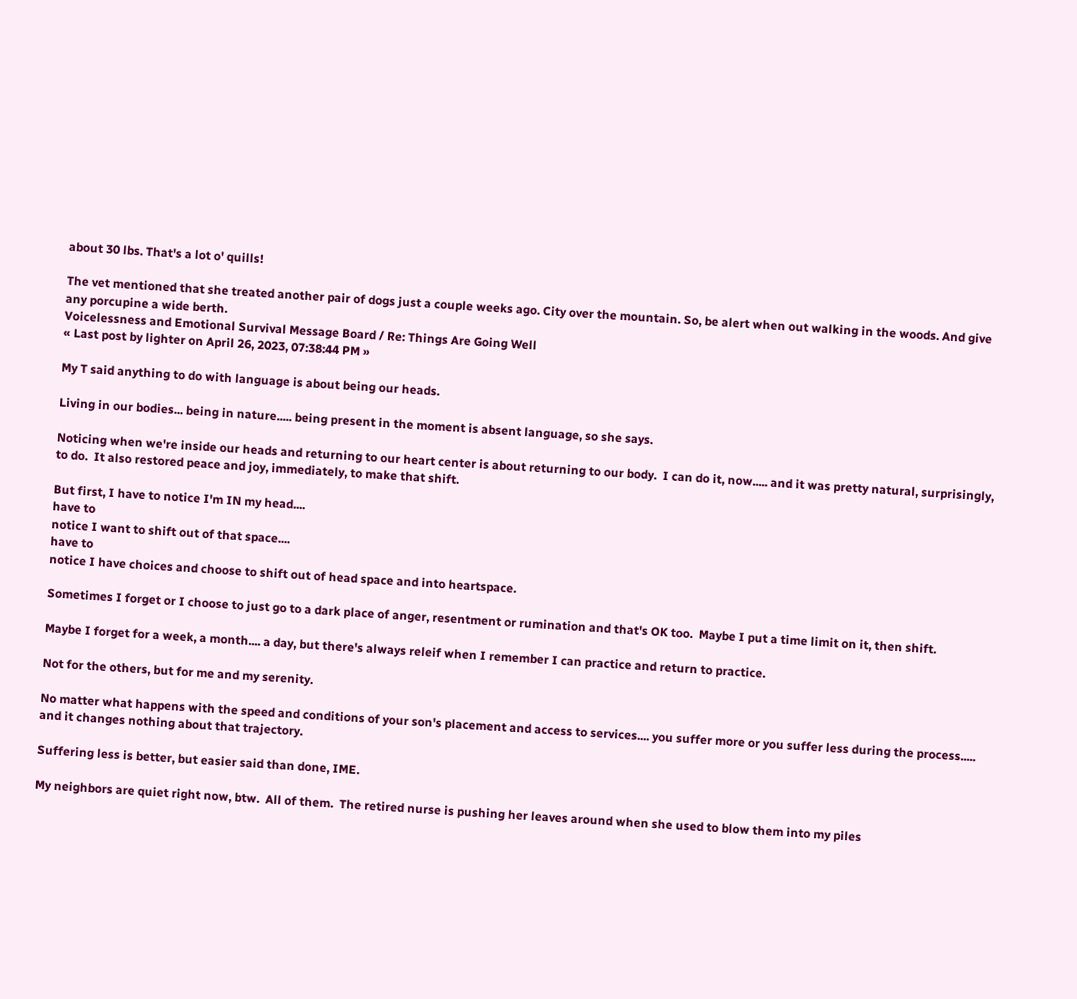about 30 lbs. That's a lot o' quills!

The vet mentioned that she treated another pair of dogs just a couple weeks ago. City over the mountain. So, be alert when out walking in the woods. And give any porcupine a wide berth.
Voicelessness and Emotional Survival Message Board / Re: Things Are Going Well
« Last post by lighter on April 26, 2023, 07:38:44 PM »

My T said anything to do with language is about being our heads.

Living in our bodies... being in nature..... being present in the moment is absent language, so she says.

Noticing when we're inside our heads and returning to our heart center is about returning to our body.  I can do it, now..... and it was pretty natural, surprisingly, to do.  It also restored peace and joy, immediately, to make that shift.

But first, I have to notice I'm IN my head....
have to
notice I want to shift out of that space....
have to
notice I have choices and choose to shift out of head space and into heartspace.

Sometimes I forget or I choose to just go to a dark place of anger, resentment or rumination and that's OK too.  Maybe I put a time limit on it, then shift.

Maybe I forget for a week, a month.... a day, but there's always releif when I remember I can practice and return to practice.

Not for the others, but for me and my serenity.

No matter what happens with the speed and conditions of your son's placement and access to services.... you suffer more or you suffer less during the process.....
and it changes nothing about that trajectory.

Suffering less is better, but easier said than done, IME.

My neighbors are quiet right now, btw.  All of them.  The retired nurse is pushing her leaves around when she used to blow them into my piles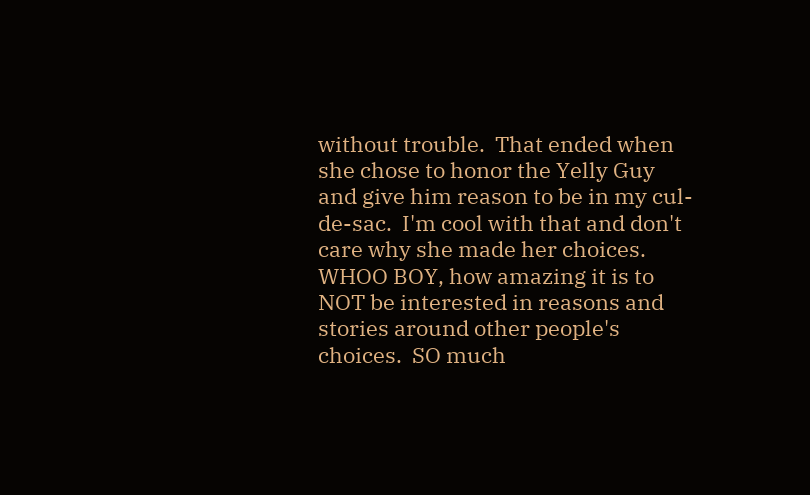without trouble.  That ended when she chose to honor the Yelly Guy and give him reason to be in my cul-de-sac.  I'm cool with that and don't care why she made her choices.  WHOO BOY, how amazing it is to NOT be interested in reasons and stories around other people's choices.  SO much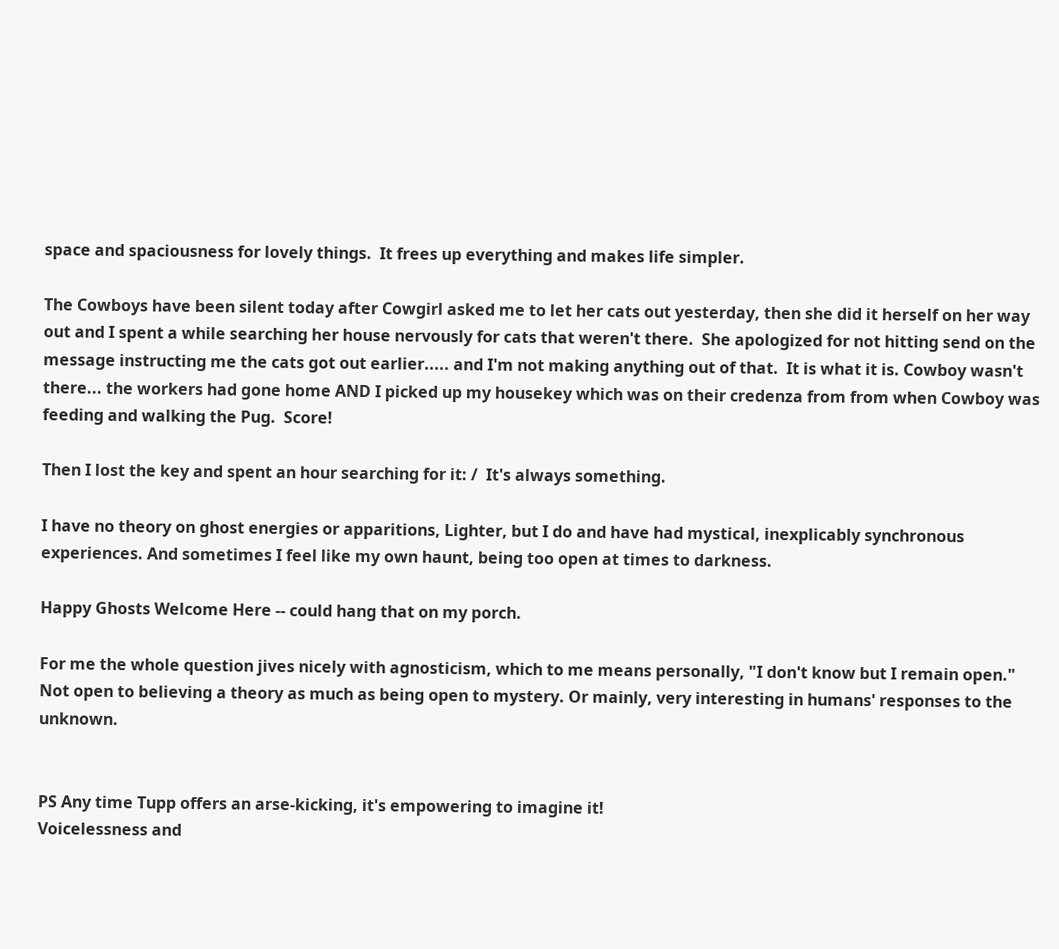space and spaciousness for lovely things.  It frees up everything and makes life simpler.

The Cowboys have been silent today after Cowgirl asked me to let her cats out yesterday, then she did it herself on her way out and I spent a while searching her house nervously for cats that weren't there.  She apologized for not hitting send on the message instructing me the cats got out earlier..... and I'm not making anything out of that.  It is what it is. Cowboy wasn't there... the workers had gone home AND I picked up my housekey which was on their credenza from from when Cowboy was feeding and walking the Pug.  Score!

Then I lost the key and spent an hour searching for it: /  It's always something.

I have no theory on ghost energies or apparitions, Lighter, but I do and have had mystical, inexplicably synchronous experiences. And sometimes I feel like my own haunt, being too open at times to darkness.

Happy Ghosts Welcome Here -- could hang that on my porch.

For me the whole question jives nicely with agnosticism, which to me means personally, "I don't know but I remain open." Not open to believing a theory as much as being open to mystery. Or mainly, very interesting in humans' responses to the unknown.


PS Any time Tupp offers an arse-kicking, it's empowering to imagine it!
Voicelessness and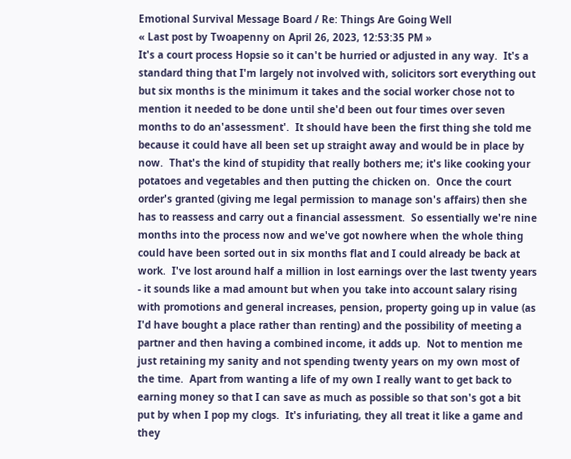Emotional Survival Message Board / Re: Things Are Going Well
« Last post by Twoapenny on April 26, 2023, 12:53:35 PM »
It's a court process Hopsie so it can't be hurried or adjusted in any way.  It's a standard thing that I'm largely not involved with, solicitors sort everything out but six months is the minimum it takes and the social worker chose not to mention it needed to be done until she'd been out four times over seven months to do an'assessment'.  It should have been the first thing she told me because it could have all been set up straight away and would be in place by now.  That's the kind of stupidity that really bothers me; it's like cooking your potatoes and vegetables and then putting the chicken on.  Once the court order's granted (giving me legal permission to manage son's affairs) then she has to reassess and carry out a financial assessment.  So essentially we're nine months into the process now and we've got nowhere when the whole thing could have been sorted out in six months flat and I could already be back at work.  I've lost around half a million in lost earnings over the last twenty years - it sounds like a mad amount but when you take into account salary rising with promotions and general increases, pension, property going up in value (as I'd have bought a place rather than renting) and the possibility of meeting a partner and then having a combined income, it adds up.  Not to mention me just retaining my sanity and not spending twenty years on my own most of the time.  Apart from wanting a life of my own I really want to get back to earning money so that I can save as much as possible so that son's got a bit put by when I pop my clogs.  It's infuriating, they all treat it like a game and they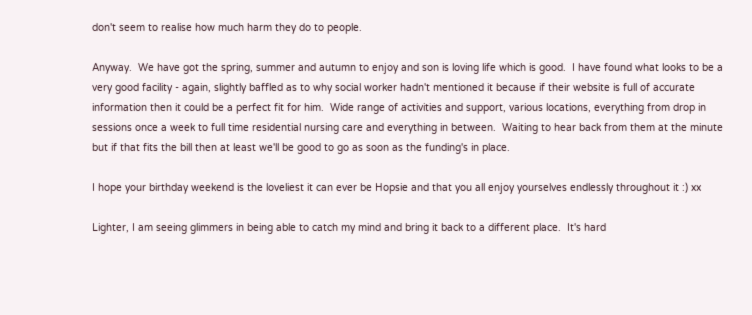don't seem to realise how much harm they do to people.

Anyway.  We have got the spring, summer and autumn to enjoy and son is loving life which is good.  I have found what looks to be a very good facility - again, slightly baffled as to why social worker hadn't mentioned it because if their website is full of accurate information then it could be a perfect fit for him.  Wide range of activities and support, various locations, everything from drop in sessions once a week to full time residential nursing care and everything in between.  Waiting to hear back from them at the minute but if that fits the bill then at least we'll be good to go as soon as the funding's in place.

I hope your birthday weekend is the loveliest it can ever be Hopsie and that you all enjoy yourselves endlessly throughout it :) xx

Lighter, I am seeing glimmers in being able to catch my mind and bring it back to a different place.  It's hard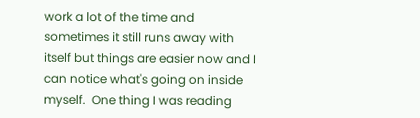work a lot of the time and sometimes it still runs away with itself but things are easier now and I can notice what's going on inside myself.  One thing I was reading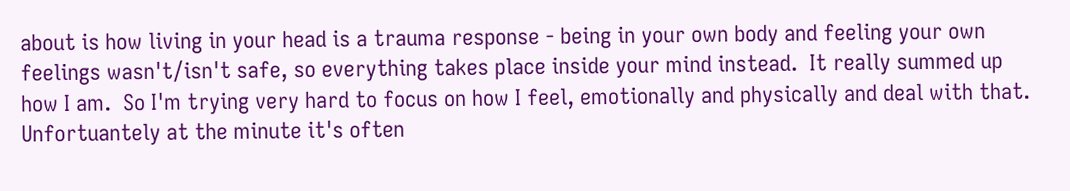about is how living in your head is a trauma response - being in your own body and feeling your own feelings wasn't/isn't safe, so everything takes place inside your mind instead.  It really summed up how I am.  So I'm trying very hard to focus on how I feel, emotionally and physically and deal with that.  Unfortuantely at the minute it's often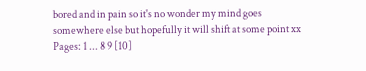bored and in pain so it's no wonder my mind goes somewhere else but hopefully it will shift at some point xx
Pages: 1 ... 8 9 [10]